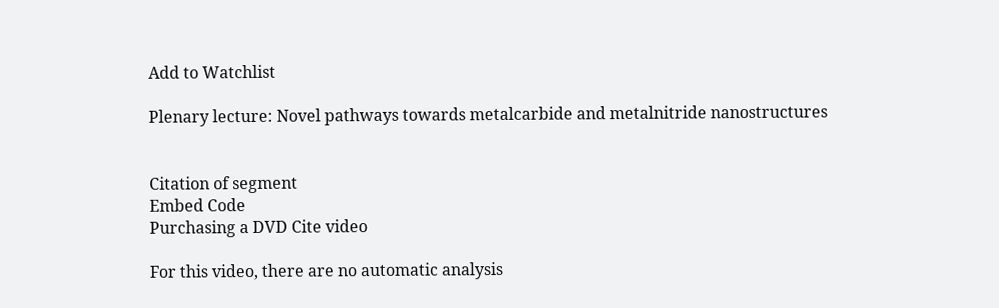Add to Watchlist

Plenary lecture: Novel pathways towards metalcarbide and metalnitride nanostructures


Citation of segment
Embed Code
Purchasing a DVD Cite video

For this video, there are no automatic analysis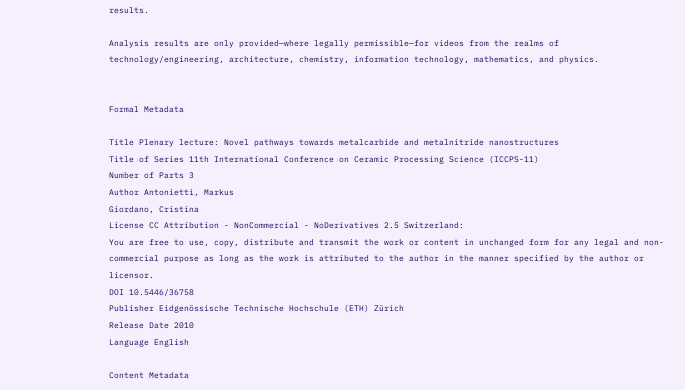results.

Analysis results are only provided—where legally permissible—for videos from the realms of technology/engineering, architecture, chemistry, information technology, mathematics, and physics.


Formal Metadata

Title Plenary lecture: Novel pathways towards metalcarbide and metalnitride nanostructures
Title of Series 11th International Conference on Ceramic Processing Science (ICCPS-11)
Number of Parts 3
Author Antonietti, Markus
Giordano, Cristina
License CC Attribution - NonCommercial - NoDerivatives 2.5 Switzerland:
You are free to use, copy, distribute and transmit the work or content in unchanged form for any legal and non-commercial purpose as long as the work is attributed to the author in the manner specified by the author or licensor.
DOI 10.5446/36758
Publisher Eidgenössische Technische Hochschule (ETH) Zürich
Release Date 2010
Language English

Content Metadata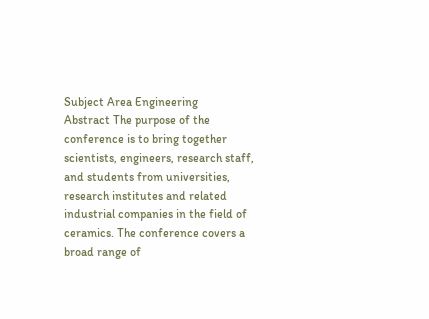Subject Area Engineering
Abstract The purpose of the conference is to bring together scientists, engineers, research staff, and students from universities, research institutes and related industrial companies in the field of ceramics. The conference covers a broad range of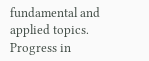fundamental and applied topics. Progress in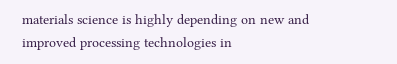materials science is highly depending on new and improved processing technologies in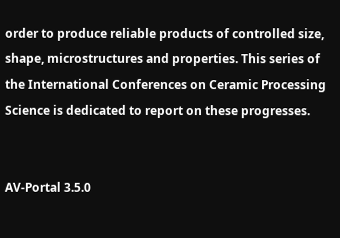order to produce reliable products of controlled size, shape, microstructures and properties. This series of the International Conferences on Ceramic Processing Science is dedicated to report on these progresses.


AV-Portal 3.5.0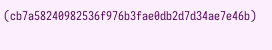(cb7a58240982536f976b3fae0db2d7d34ae7e46b)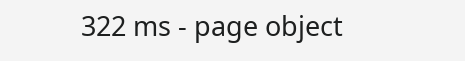322 ms - page object